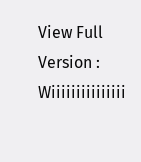View Full Version : Wiiiiiiiiiiiiiii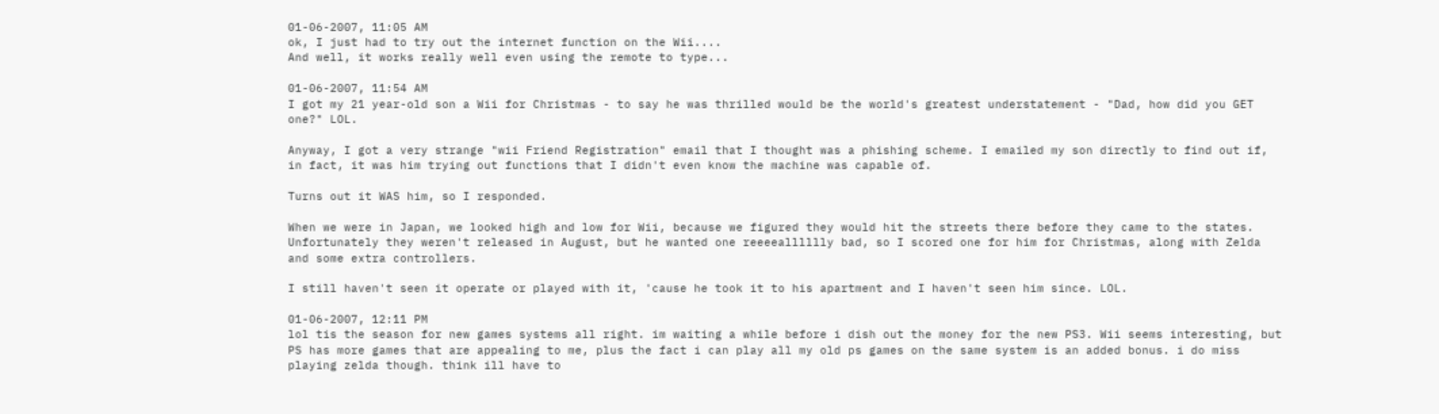01-06-2007, 11:05 AM
ok, I just had to try out the internet function on the Wii....
And well, it works really well even using the remote to type...

01-06-2007, 11:54 AM
I got my 21 year-old son a Wii for Christmas - to say he was thrilled would be the world's greatest understatement - "Dad, how did you GET one?" LOL.

Anyway, I got a very strange "wii Friend Registration" email that I thought was a phishing scheme. I emailed my son directly to find out if, in fact, it was him trying out functions that I didn't even know the machine was capable of.

Turns out it WAS him, so I responded.

When we were in Japan, we looked high and low for Wii, because we figured they would hit the streets there before they came to the states. Unfortunately they weren't released in August, but he wanted one reeeealllllly bad, so I scored one for him for Christmas, along with Zelda and some extra controllers.

I still haven't seen it operate or played with it, 'cause he took it to his apartment and I haven't seen him since. LOL.

01-06-2007, 12:11 PM
lol tis the season for new games systems all right. im waiting a while before i dish out the money for the new PS3. Wii seems interesting, but PS has more games that are appealing to me, plus the fact i can play all my old ps games on the same system is an added bonus. i do miss playing zelda though. think ill have to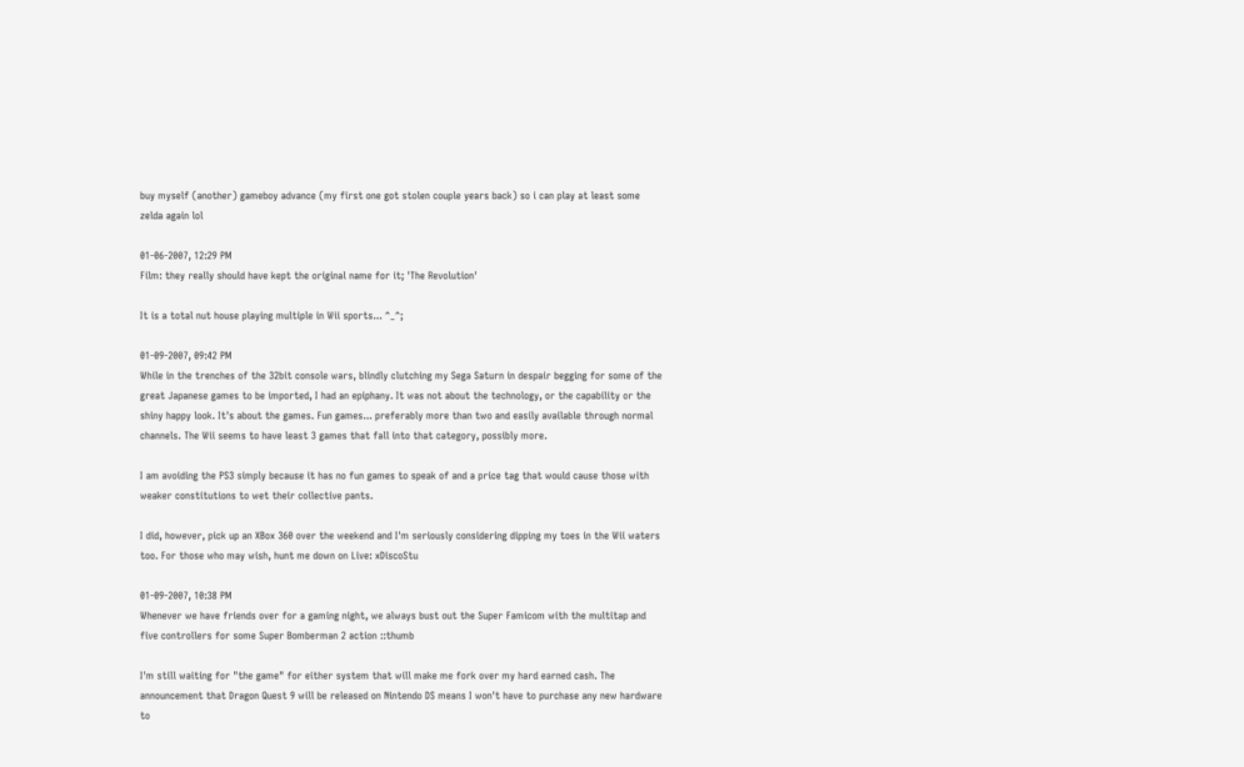buy myself (another) gameboy advance (my first one got stolen couple years back) so i can play at least some zelda again lol

01-06-2007, 12:29 PM
Film: they really should have kept the original name for it; 'The Revolution'

It is a total nut house playing multiple in Wii sports... ^_^;

01-09-2007, 09:42 PM
While in the trenches of the 32bit console wars, blindly clutching my Sega Saturn in despair begging for some of the great Japanese games to be imported, I had an epiphany. It was not about the technology, or the capability or the shiny happy look. It's about the games. Fun games... preferably more than two and easily available through normal channels. The Wii seems to have least 3 games that fall into that category, possibly more.

I am avoiding the PS3 simply because it has no fun games to speak of and a price tag that would cause those with weaker constitutions to wet their collective pants.

I did, however, pick up an XBox 360 over the weekend and I'm seriously considering dipping my toes in the Wii waters too. For those who may wish, hunt me down on Live: xDiscoStu

01-09-2007, 10:38 PM
Whenever we have friends over for a gaming night, we always bust out the Super Famicom with the multitap and five controllers for some Super Bomberman 2 action ::thumb

I'm still waiting for "the game" for either system that will make me fork over my hard earned cash. The announcement that Dragon Quest 9 will be released on Nintendo DS means I won't have to purchase any new hardware to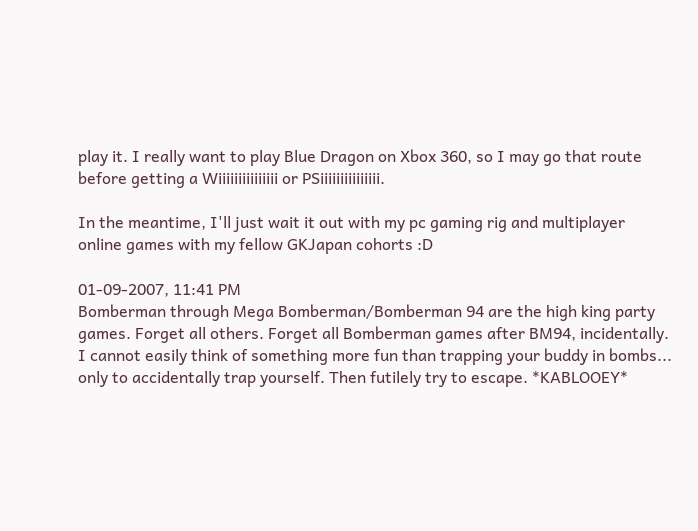play it. I really want to play Blue Dragon on Xbox 360, so I may go that route before getting a Wiiiiiiiiiiiiiii or PSiiiiiiiiiiiiiii.

In the meantime, I'll just wait it out with my pc gaming rig and multiplayer online games with my fellow GKJapan cohorts :D

01-09-2007, 11:41 PM
Bomberman through Mega Bomberman/Bomberman 94 are the high king party games. Forget all others. Forget all Bomberman games after BM94, incidentally. I cannot easily think of something more fun than trapping your buddy in bombs... only to accidentally trap yourself. Then futilely try to escape. *KABLOOEY*